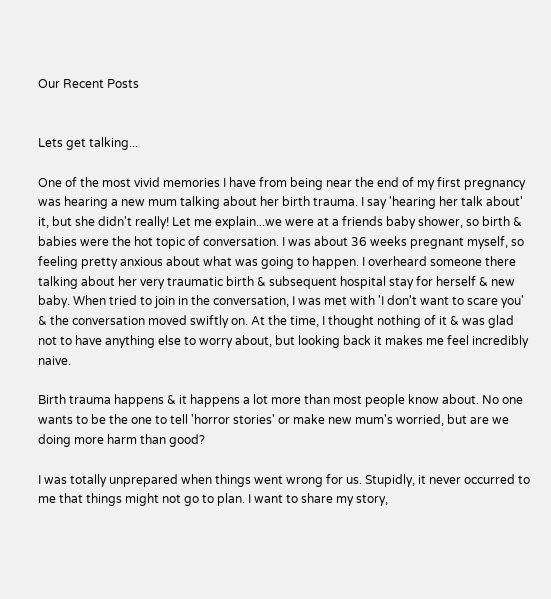Our Recent Posts


Lets get talking...

One of the most vivid memories I have from being near the end of my first pregnancy was hearing a new mum talking about her birth trauma. I say 'hearing her talk about' it, but she didn't really! Let me explain...we were at a friends baby shower, so birth & babies were the hot topic of conversation. I was about 36 weeks pregnant myself, so feeling pretty anxious about what was going to happen. I overheard someone there talking about her very traumatic birth & subsequent hospital stay for herself & new baby. When tried to join in the conversation, I was met with 'I don't want to scare you' & the conversation moved swiftly on. At the time, I thought nothing of it & was glad not to have anything else to worry about, but looking back it makes me feel incredibly naive.

Birth trauma happens & it happens a lot more than most people know about. No one wants to be the one to tell 'horror stories' or make new mum's worried, but are we doing more harm than good?

I was totally unprepared when things went wrong for us. Stupidly, it never occurred to me that things might not go to plan. I want to share my story,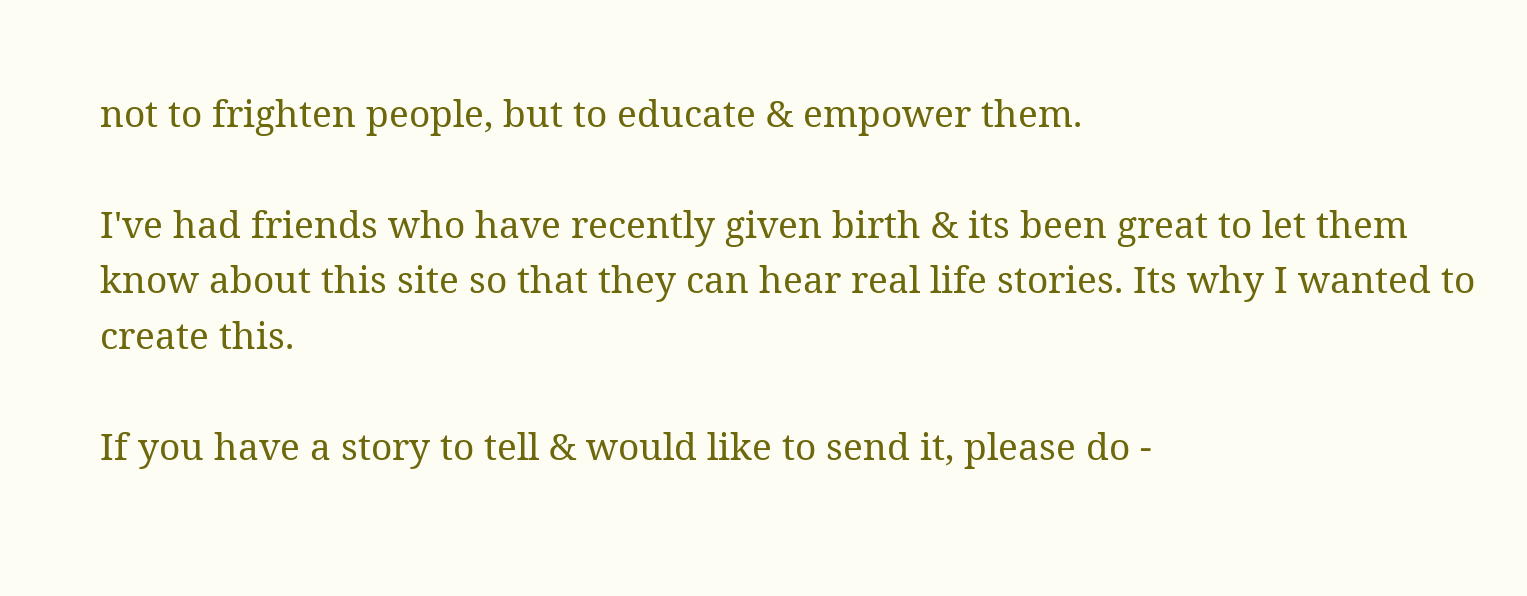not to frighten people, but to educate & empower them.

I've had friends who have recently given birth & its been great to let them know about this site so that they can hear real life stories. Its why I wanted to create this.

If you have a story to tell & would like to send it, please do -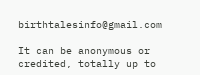birthtalesinfo@gmail.com

It can be anonymous or credited, totally up to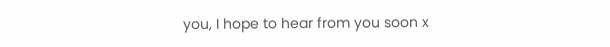you, I hope to hear from you soon x